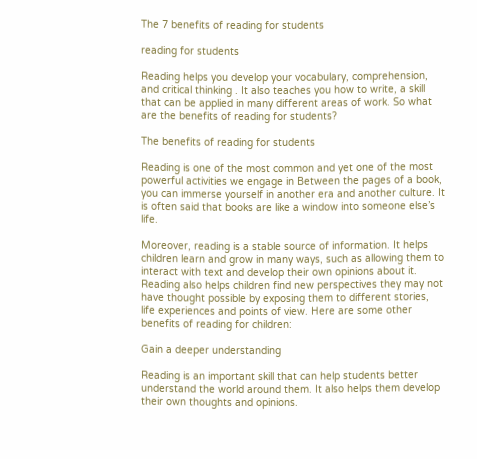The 7 benefits of reading for students

reading for students

Reading helps you develop your vocabulary, comprehension, and critical thinking . It also teaches you how to write, a skill that can be applied in many different areas of work. So what are the benefits of reading for students?

The benefits of reading for students

Reading is one of the most common and yet one of the most powerful activities we engage in Between the pages of a book, you can immerse yourself in another era and another culture. It is often said that books are like a window into someone else’s life.

Moreover, reading is a stable source of information. It helps children learn and grow in many ways, such as allowing them to interact with text and develop their own opinions about it. Reading also helps children find new perspectives they may not have thought possible by exposing them to different stories, life experiences and points of view. Here are some other benefits of reading for children:

Gain a deeper understanding

Reading is an important skill that can help students better understand the world around them. It also helps them develop their own thoughts and opinions.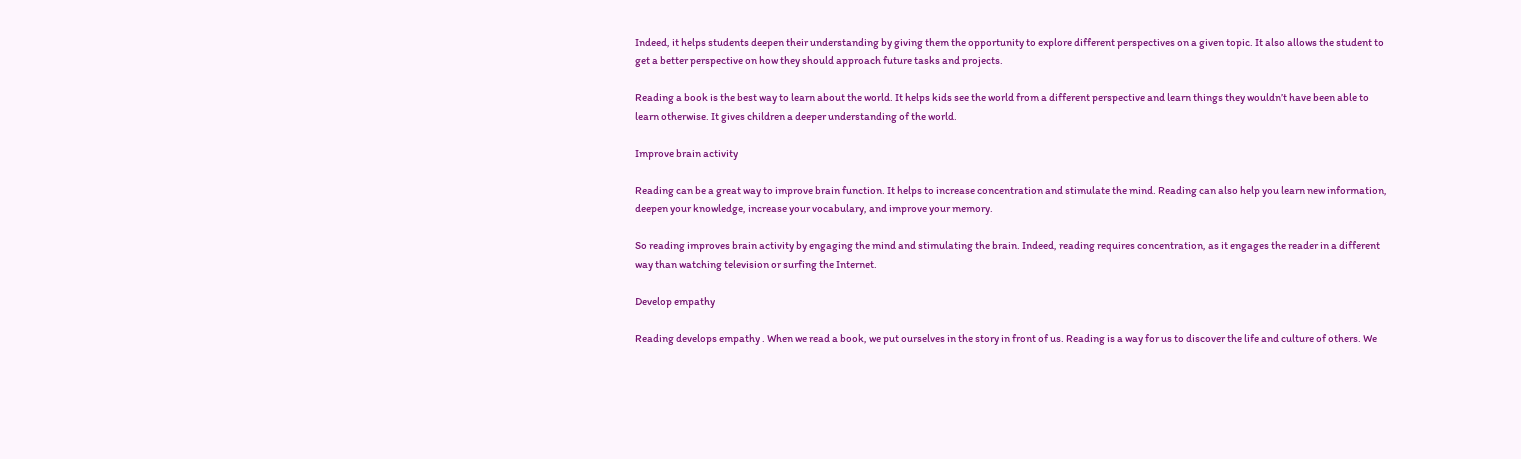Indeed, it helps students deepen their understanding by giving them the opportunity to explore different perspectives on a given topic. It also allows the student to get a better perspective on how they should approach future tasks and projects.

Reading a book is the best way to learn about the world. It helps kids see the world from a different perspective and learn things they wouldn’t have been able to learn otherwise. It gives children a deeper understanding of the world.

Improve brain activity

Reading can be a great way to improve brain function. It helps to increase concentration and stimulate the mind. Reading can also help you learn new information, deepen your knowledge, increase your vocabulary, and improve your memory.

So reading improves brain activity by engaging the mind and stimulating the brain. Indeed, reading requires concentration, as it engages the reader in a different way than watching television or surfing the Internet.

Develop empathy

Reading develops empathy . When we read a book, we put ourselves in the story in front of us. Reading is a way for us to discover the life and culture of others. We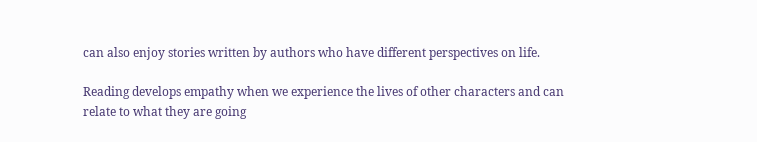can also enjoy stories written by authors who have different perspectives on life.

Reading develops empathy when we experience the lives of other characters and can relate to what they are going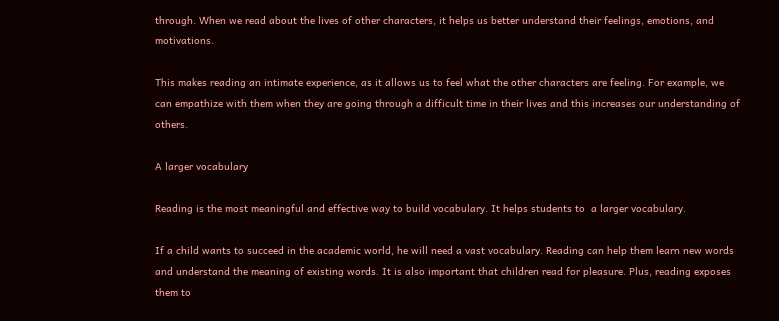through. When we read about the lives of other characters, it helps us better understand their feelings, emotions, and motivations.

This makes reading an intimate experience, as it allows us to feel what the other characters are feeling. For example, we can empathize with them when they are going through a difficult time in their lives and this increases our understanding of others.

A larger vocabulary

Reading is the most meaningful and effective way to build vocabulary. It helps students to  a larger vocabulary.

If a child wants to succeed in the academic world, he will need a vast vocabulary. Reading can help them learn new words and understand the meaning of existing words. It is also important that children read for pleasure. Plus, reading exposes them to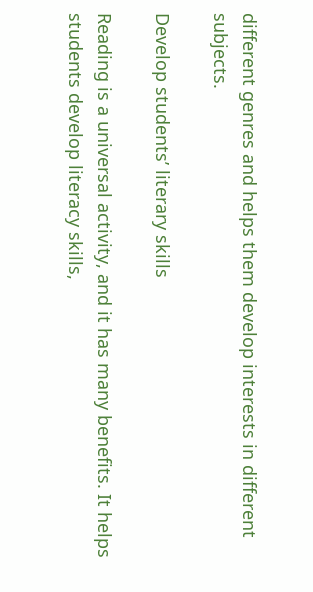different genres and helps them develop interests in different subjects.

Develop students’ literary skills

Reading is a universal activity, and it has many benefits. It helps students develop literacy skills,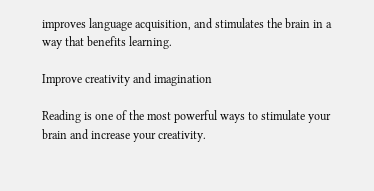improves language acquisition, and stimulates the brain in a way that benefits learning.

Improve creativity and imagination

Reading is one of the most powerful ways to stimulate your brain and increase your creativity.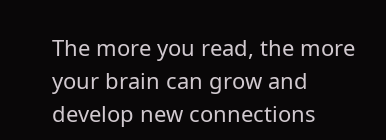The more you read, the more your brain can grow and develop new connections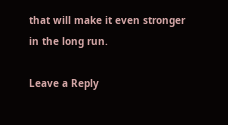that will make it even stronger in the long run.

Leave a Reply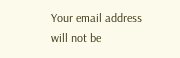Your email address will not be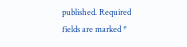published. Required fields are marked *